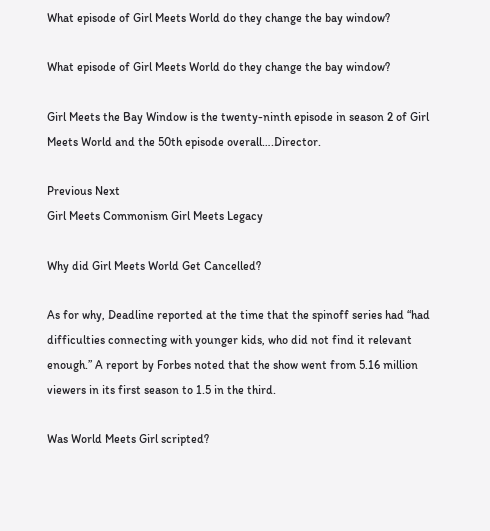What episode of Girl Meets World do they change the bay window?

What episode of Girl Meets World do they change the bay window?

Girl Meets the Bay Window is the twenty-ninth episode in season 2 of Girl Meets World and the 50th episode overall….Director.

Previous Next
Girl Meets Commonism Girl Meets Legacy

Why did Girl Meets World Get Cancelled?

As for why, Deadline reported at the time that the spinoff series had “had difficulties connecting with younger kids, who did not find it relevant enough.” A report by Forbes noted that the show went from 5.16 million viewers in its first season to 1.5 in the third.

Was World Meets Girl scripted?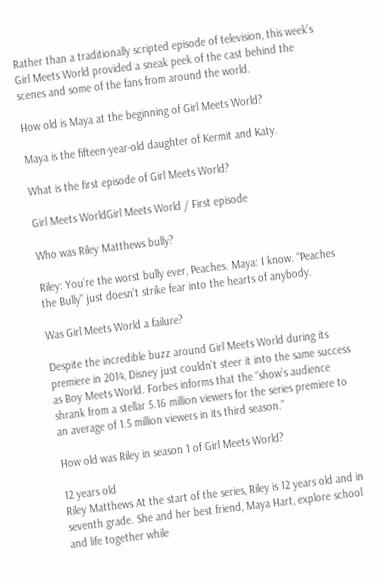Rather than a traditionally scripted episode of television, this week’s Girl Meets World provided a sneak peek of the cast behind the scenes and some of the fans from around the world.

How old is Maya at the beginning of Girl Meets World?

Maya is the fifteen-year-old daughter of Kermit and Katy.

What is the first episode of Girl Meets World?

Girl Meets WorldGirl Meets World / First episode

Who was Riley Matthews bully?

Riley: You’re the worst bully ever, Peaches. Maya: I know. “Peaches the Bully” just doesn’t strike fear into the hearts of anybody.

Was Girl Meets World a failure?

Despite the incredible buzz around Girl Meets World during its premiere in 2014, Disney just couldn’t steer it into the same success as Boy Meets World. Forbes informs that the “show’s audience shrank from a stellar 5.16 million viewers for the series premiere to an average of 1.5 million viewers in its third season.”

How old was Riley in season 1 of Girl Meets World?

12 years old
Riley Matthews At the start of the series, Riley is 12 years old and in seventh grade. She and her best friend, Maya Hart, explore school and life together while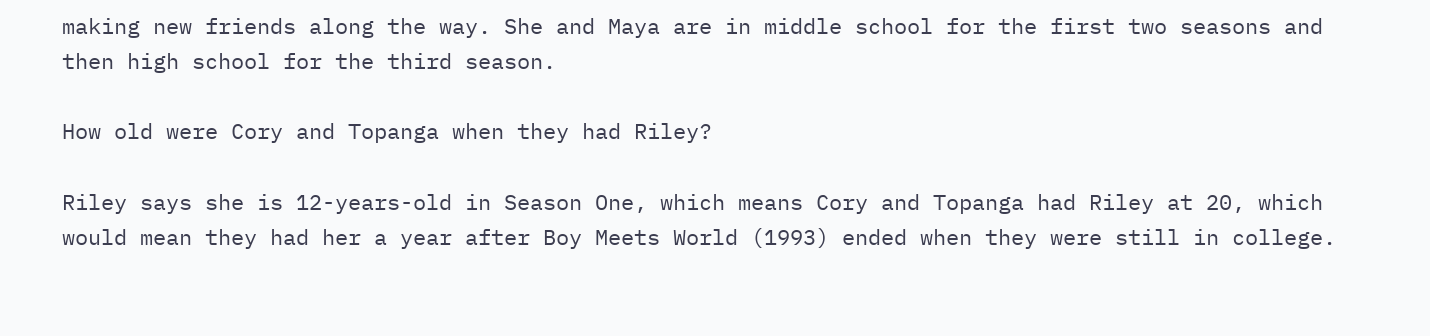making new friends along the way. She and Maya are in middle school for the first two seasons and then high school for the third season.

How old were Cory and Topanga when they had Riley?

Riley says she is 12-years-old in Season One, which means Cory and Topanga had Riley at 20, which would mean they had her a year after Boy Meets World (1993) ended when they were still in college.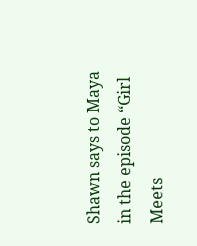Shawn says to Maya in the episode “Girl Meets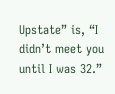Upstate” is, “I didn’t meet you until I was 32.”